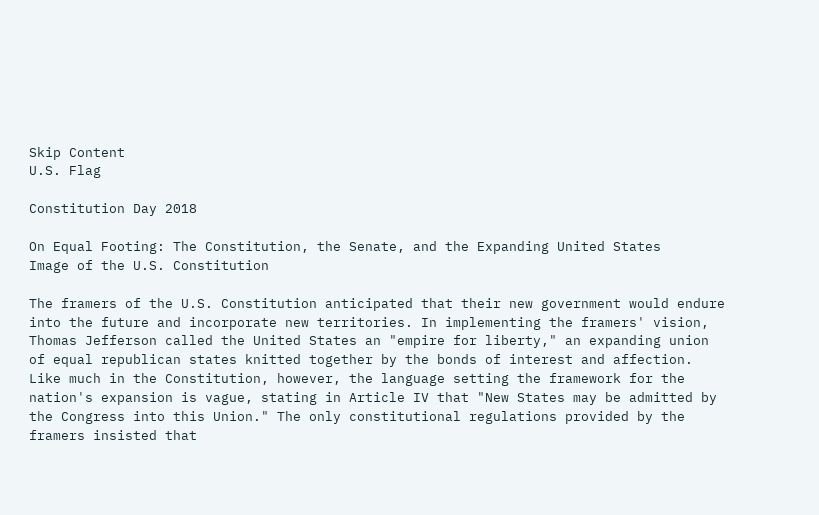Skip Content
U.S. Flag

Constitution Day 2018

On Equal Footing: The Constitution, the Senate, and the Expanding United States
Image of the U.S. Constitution

The framers of the U.S. Constitution anticipated that their new government would endure into the future and incorporate new territories. In implementing the framers' vision, Thomas Jefferson called the United States an "empire for liberty," an expanding union of equal republican states knitted together by the bonds of interest and affection. Like much in the Constitution, however, the language setting the framework for the nation's expansion is vague, stating in Article IV that "New States may be admitted by the Congress into this Union." The only constitutional regulations provided by the framers insisted that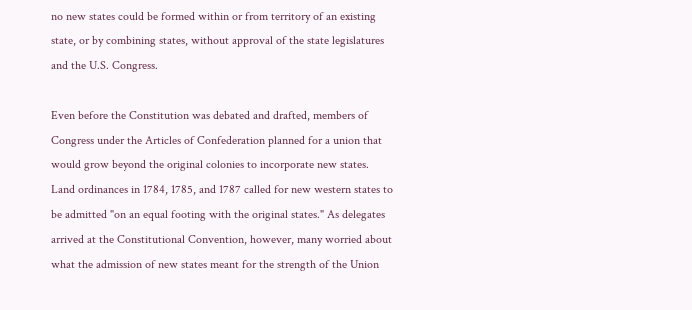no new states could be formed within or from territory of an existing state, or by combining states, without approval of the state legislatures and the U.S. Congress.

Even before the Constitution was debated and drafted, members of Congress under the Articles of Confederation planned for a union that would grow beyond the original colonies to incorporate new states. Land ordinances in 1784, 1785, and 1787 called for new western states to be admitted "on an equal footing with the original states." As delegates arrived at the Constitutional Convention, however, many worried about what the admission of new states meant for the strength of the Union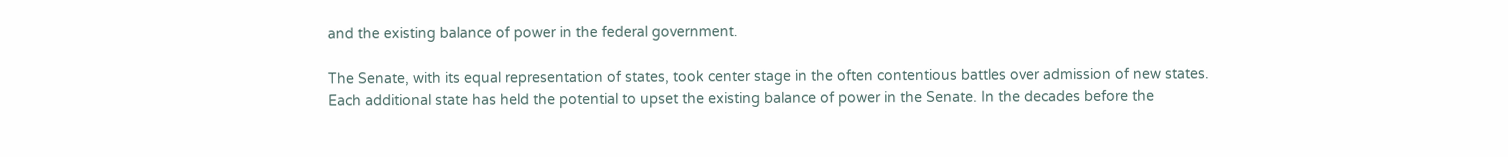and the existing balance of power in the federal government.

The Senate, with its equal representation of states, took center stage in the often contentious battles over admission of new states. Each additional state has held the potential to upset the existing balance of power in the Senate. In the decades before the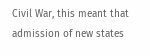Civil War, this meant that admission of new states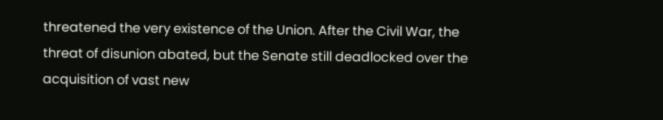threatened the very existence of the Union. After the Civil War, the threat of disunion abated, but the Senate still deadlocked over the acquisition of vast new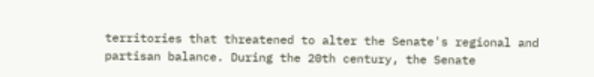territories that threatened to alter the Senate's regional and partisan balance. During the 20th century, the Senate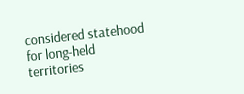considered statehood for long-held territories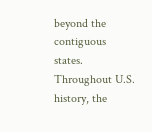beyond the contiguous states. Throughout U.S. history, the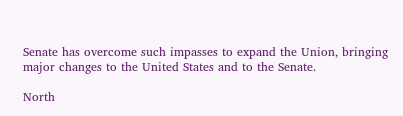Senate has overcome such impasses to expand the Union, bringing major changes to the United States and to the Senate.

North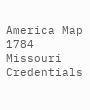America Map 1784
Missouri Credentials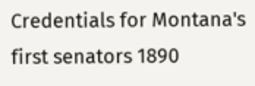Credentials for Montana's first senators 1890